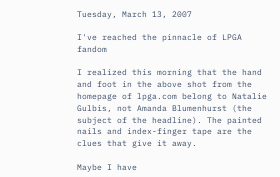Tuesday, March 13, 2007

I've reached the pinnacle of LPGA fandom

I realized this morning that the hand and foot in the above shot from the homepage of lpga.com belong to Natalie Gulbis, not Amanda Blumenhurst (the subject of the headline). The painted nails and index-finger tape are the clues that give it away.

Maybe I have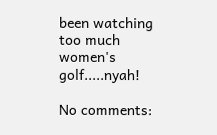been watching too much women's golf.....nyah!

No comments: